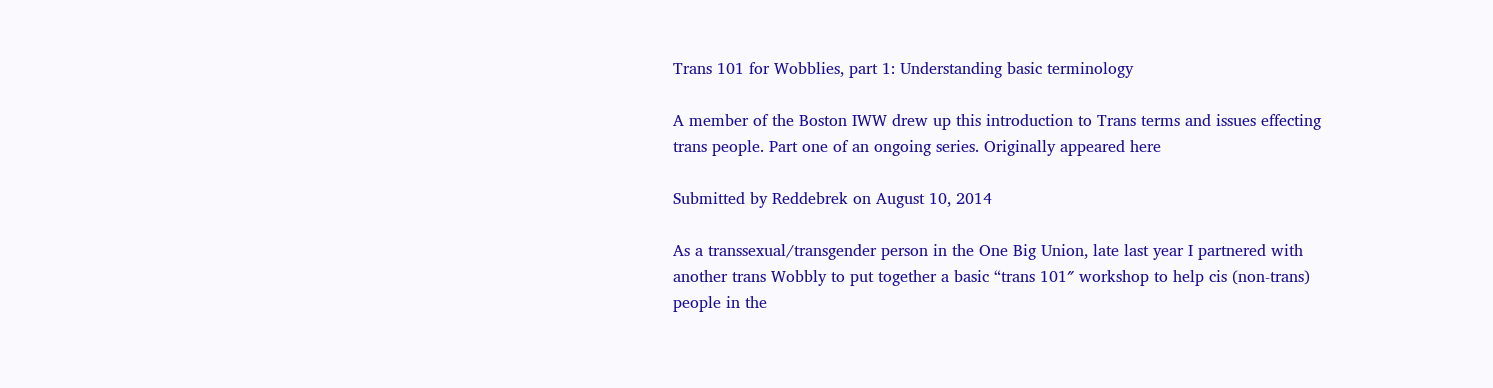Trans 101 for Wobblies, part 1: Understanding basic terminology

A member of the Boston IWW drew up this introduction to Trans terms and issues effecting trans people. Part one of an ongoing series. Originally appeared here

Submitted by Reddebrek on August 10, 2014

As a transsexual/transgender person in the One Big Union, late last year I partnered with another trans Wobbly to put together a basic “trans 101″ workshop to help cis (non-trans) people in the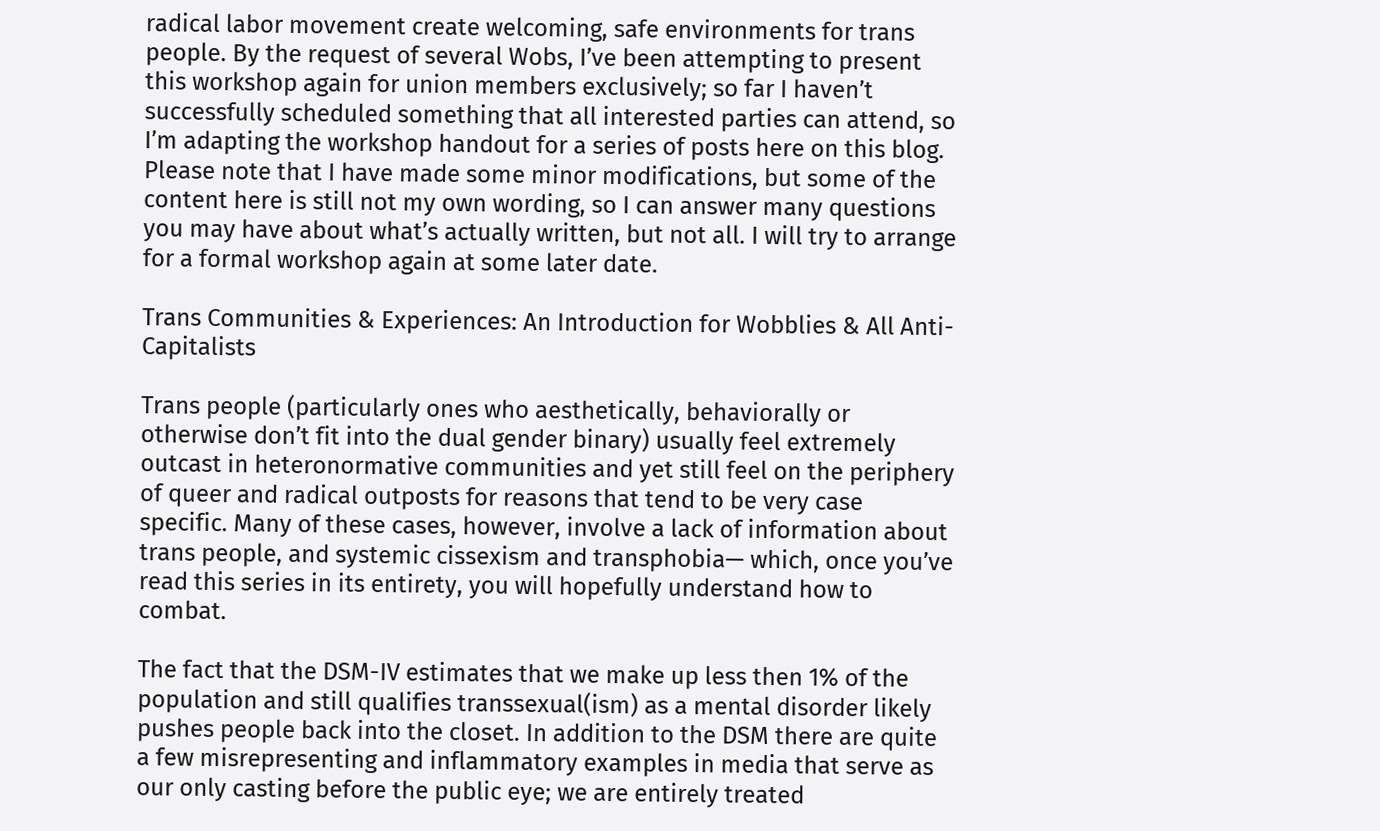radical labor movement create welcoming, safe environments for trans people. By the request of several Wobs, I’ve been attempting to present this workshop again for union members exclusively; so far I haven’t successfully scheduled something that all interested parties can attend, so I’m adapting the workshop handout for a series of posts here on this blog. Please note that I have made some minor modifications, but some of the content here is still not my own wording, so I can answer many questions you may have about what’s actually written, but not all. I will try to arrange for a formal workshop again at some later date.

Trans Communities & Experiences: An Introduction for Wobblies & All Anti-Capitalists

Trans people (particularly ones who aesthetically, behaviorally or otherwise don’t fit into the dual gender binary) usually feel extremely outcast in heteronormative communities and yet still feel on the periphery of queer and radical outposts for reasons that tend to be very case specific. Many of these cases, however, involve a lack of information about trans people, and systemic cissexism and transphobia— which, once you’ve read this series in its entirety, you will hopefully understand how to combat.

The fact that the DSM-IV estimates that we make up less then 1% of the population and still qualifies transsexual(ism) as a mental disorder likely pushes people back into the closet. In addition to the DSM there are quite a few misrepresenting and inflammatory examples in media that serve as our only casting before the public eye; we are entirely treated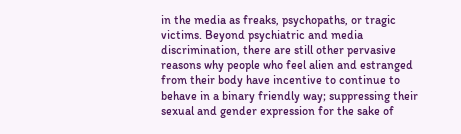in the media as freaks, psychopaths, or tragic victims. Beyond psychiatric and media discrimination, there are still other pervasive reasons why people who feel alien and estranged from their body have incentive to continue to behave in a binary friendly way; suppressing their sexual and gender expression for the sake of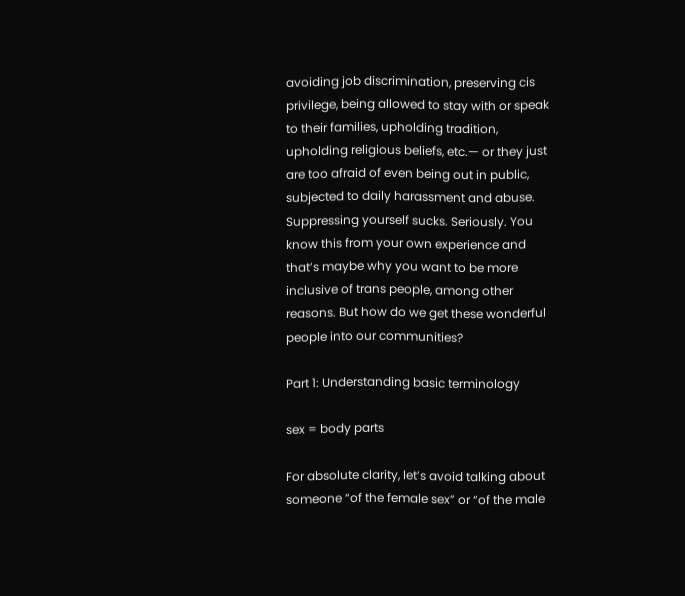avoiding job discrimination, preserving cis privilege, being allowed to stay with or speak to their families, upholding tradition, upholding religious beliefs, etc.— or they just are too afraid of even being out in public, subjected to daily harassment and abuse. Suppressing yourself sucks. Seriously. You know this from your own experience and that’s maybe why you want to be more inclusive of trans people, among other reasons. But how do we get these wonderful people into our communities?

Part 1: Understanding basic terminology

sex = body parts

For absolute clarity, let’s avoid talking about someone “of the female sex” or “of the male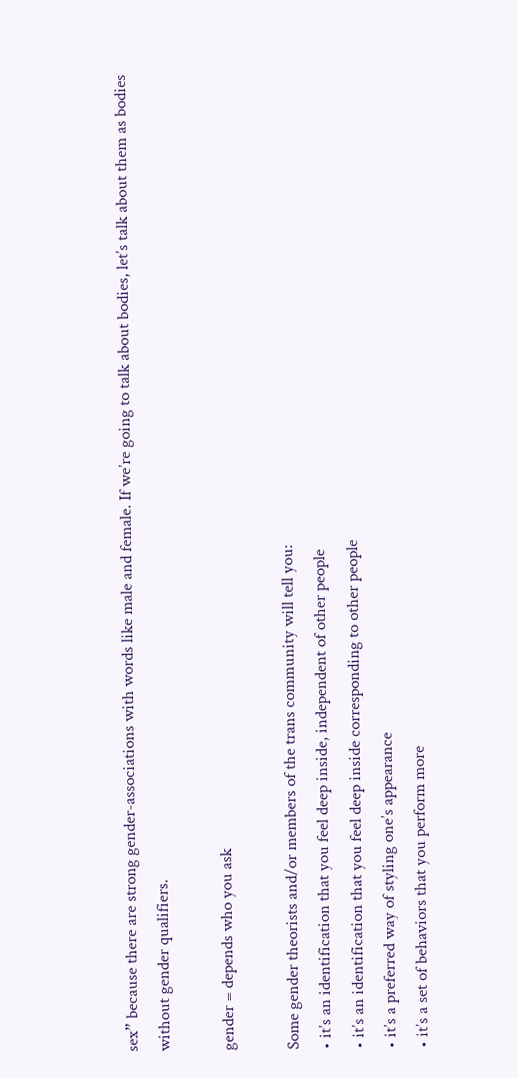sex” because there are strong gender-associations with words like male and female. If we’re going to talk about bodies, let’s talk about them as bodies without gender qualifiers.

gender = depends who you ask

Some gender theorists and/or members of the trans community will tell you:
• it’s an identification that you feel deep inside, independent of other people
• it’s an identification that you feel deep inside corresponding to other people
• it’s a preferred way of styling one’s appearance
• it’s a set of behaviors that you perform more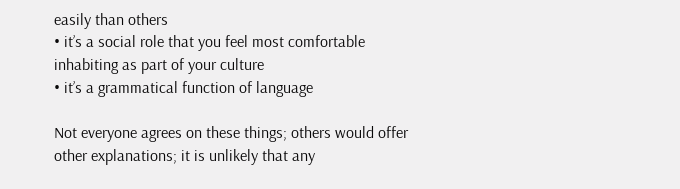easily than others
• it’s a social role that you feel most comfortable inhabiting as part of your culture
• it’s a grammatical function of language

Not everyone agrees on these things; others would offer other explanations; it is unlikely that any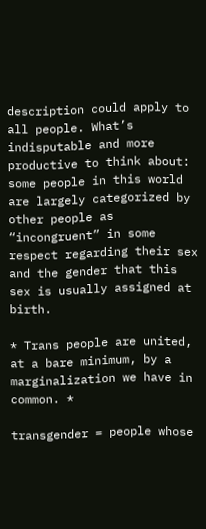description could apply to all people. What’s indisputable and more productive to think about: some people in this world are largely categorized by other people as “incongruent” in some respect regarding their sex and the gender that this sex is usually assigned at birth.

* Trans people are united, at a bare minimum, by a marginalization we have in common. *

transgender = people whose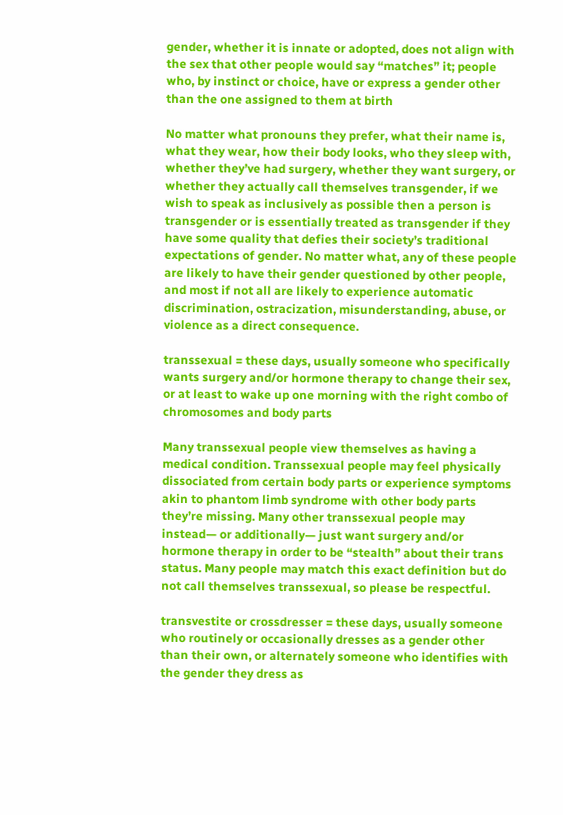gender, whether it is innate or adopted, does not align with the sex that other people would say “matches” it; people who, by instinct or choice, have or express a gender other than the one assigned to them at birth

No matter what pronouns they prefer, what their name is, what they wear, how their body looks, who they sleep with, whether they’ve had surgery, whether they want surgery, or whether they actually call themselves transgender, if we wish to speak as inclusively as possible then a person is transgender or is essentially treated as transgender if they have some quality that defies their society’s traditional expectations of gender. No matter what, any of these people are likely to have their gender questioned by other people, and most if not all are likely to experience automatic discrimination, ostracization, misunderstanding, abuse, or violence as a direct consequence.

transsexual = these days, usually someone who specifically wants surgery and/or hormone therapy to change their sex, or at least to wake up one morning with the right combo of chromosomes and body parts

Many transsexual people view themselves as having a medical condition. Transsexual people may feel physically dissociated from certain body parts or experience symptoms akin to phantom limb syndrome with other body parts they’re missing. Many other transsexual people may instead— or additionally— just want surgery and/or hormone therapy in order to be “stealth” about their trans status. Many people may match this exact definition but do not call themselves transsexual, so please be respectful.

transvestite or crossdresser = these days, usually someone who routinely or occasionally dresses as a gender other than their own, or alternately someone who identifies with the gender they dress as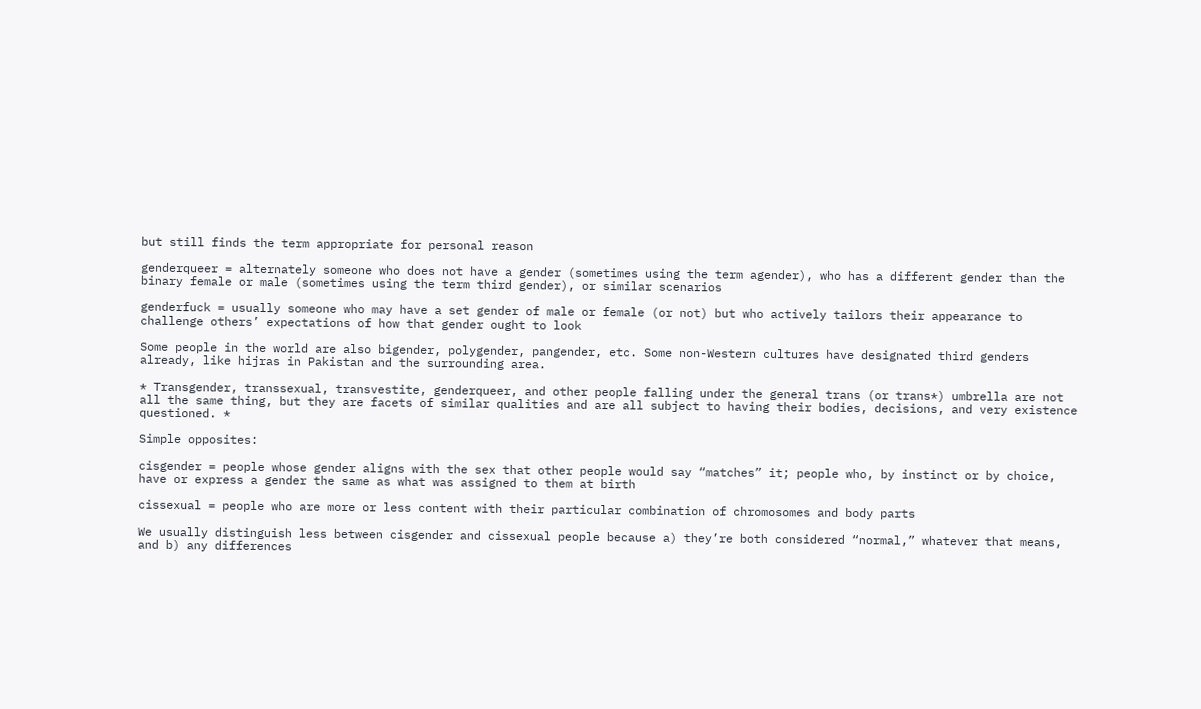but still finds the term appropriate for personal reason

genderqueer = alternately someone who does not have a gender (sometimes using the term agender), who has a different gender than the binary female or male (sometimes using the term third gender), or similar scenarios

genderfuck = usually someone who may have a set gender of male or female (or not) but who actively tailors their appearance to challenge others’ expectations of how that gender ought to look

Some people in the world are also bigender, polygender, pangender, etc. Some non-Western cultures have designated third genders already, like hijras in Pakistan and the surrounding area.

* Transgender, transsexual, transvestite, genderqueer, and other people falling under the general trans (or trans*) umbrella are not all the same thing, but they are facets of similar qualities and are all subject to having their bodies, decisions, and very existence questioned. *

Simple opposites:

cisgender = people whose gender aligns with the sex that other people would say “matches” it; people who, by instinct or by choice, have or express a gender the same as what was assigned to them at birth

cissexual = people who are more or less content with their particular combination of chromosomes and body parts

We usually distinguish less between cisgender and cissexual people because a) they’re both considered “normal,” whatever that means, and b) any differences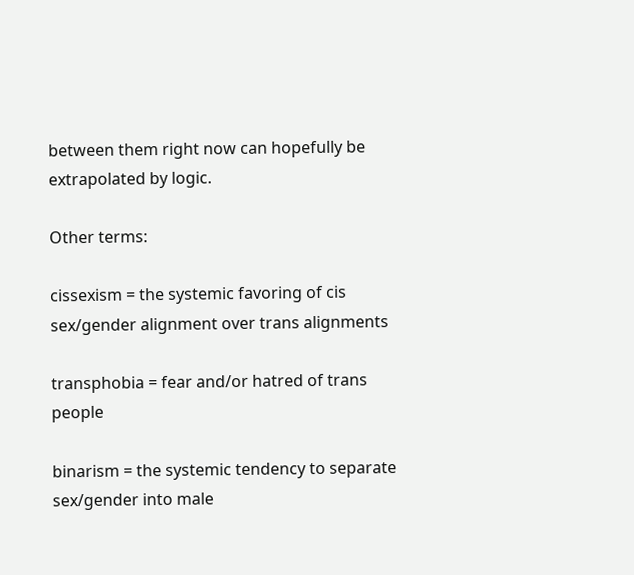between them right now can hopefully be extrapolated by logic.

Other terms:

cissexism = the systemic favoring of cis sex/gender alignment over trans alignments

transphobia = fear and/or hatred of trans people

binarism = the systemic tendency to separate sex/gender into male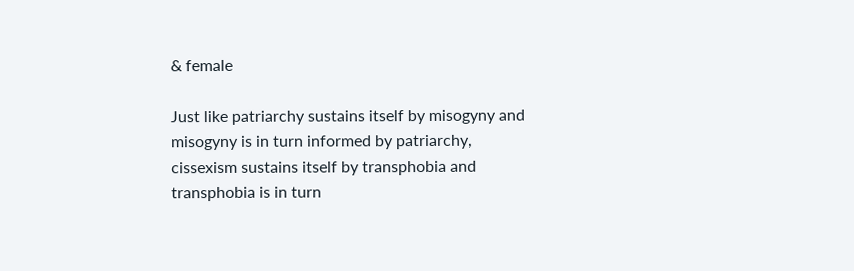& female

Just like patriarchy sustains itself by misogyny and misogyny is in turn informed by patriarchy, cissexism sustains itself by transphobia and transphobia is in turn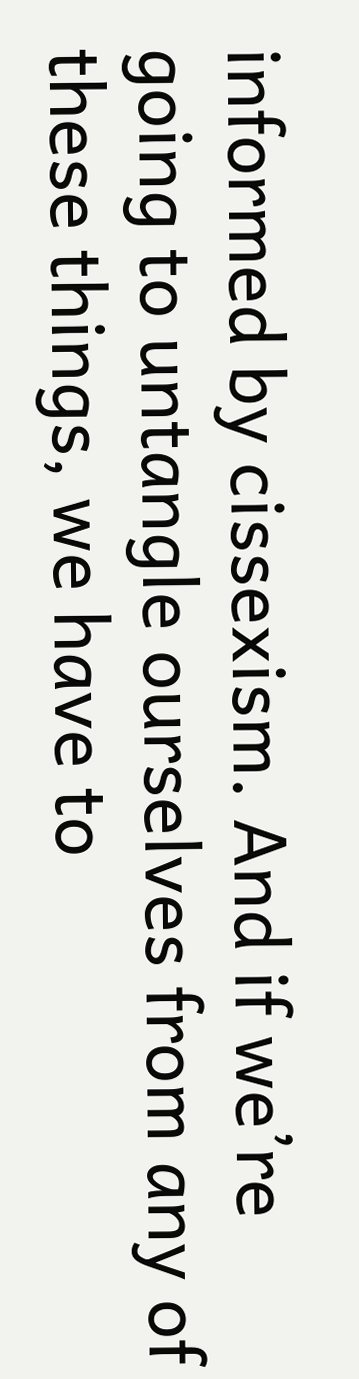informed by cissexism. And if we’re going to untangle ourselves from any of these things, we have to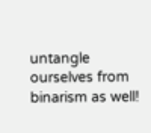untangle ourselves from binarism as well!